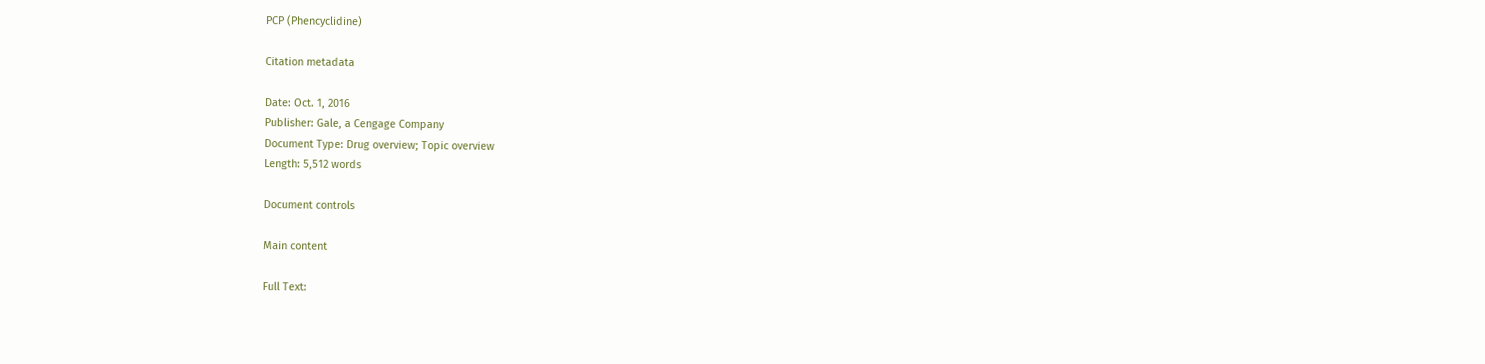PCP (Phencyclidine)

Citation metadata

Date: Oct. 1, 2016
Publisher: Gale, a Cengage Company
Document Type: Drug overview; Topic overview
Length: 5,512 words

Document controls

Main content

Full Text: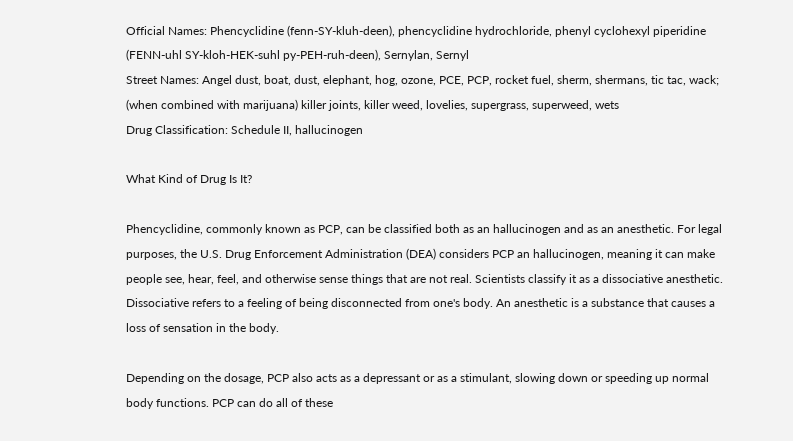Official Names: Phencyclidine (fenn-SY-kluh-deen), phencyclidine hydrochloride, phenyl cyclohexyl piperidine (FENN-uhl SY-kloh-HEK-suhl py-PEH-ruh-deen), Sernylan, Sernyl
Street Names: Angel dust, boat, dust, elephant, hog, ozone, PCE, PCP, rocket fuel, sherm, shermans, tic tac, wack; (when combined with marijuana) killer joints, killer weed, lovelies, supergrass, superweed, wets
Drug Classification: Schedule II, hallucinogen

What Kind of Drug Is It?

Phencyclidine, commonly known as PCP, can be classified both as an hallucinogen and as an anesthetic. For legal purposes, the U.S. Drug Enforcement Administration (DEA) considers PCP an hallucinogen, meaning it can make people see, hear, feel, and otherwise sense things that are not real. Scientists classify it as a dissociative anesthetic. Dissociative refers to a feeling of being disconnected from one's body. An anesthetic is a substance that causes a loss of sensation in the body.

Depending on the dosage, PCP also acts as a depressant or as a stimulant, slowing down or speeding up normal body functions. PCP can do all of these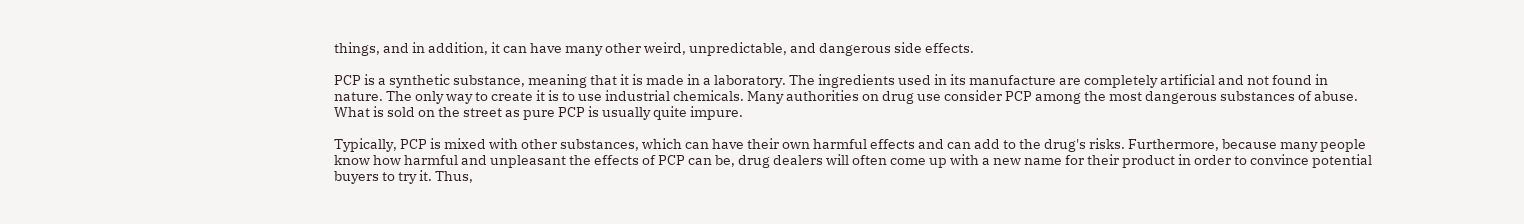things, and in addition, it can have many other weird, unpredictable, and dangerous side effects.

PCP is a synthetic substance, meaning that it is made in a laboratory. The ingredients used in its manufacture are completely artificial and not found in nature. The only way to create it is to use industrial chemicals. Many authorities on drug use consider PCP among the most dangerous substances of abuse. What is sold on the street as pure PCP is usually quite impure.

Typically, PCP is mixed with other substances, which can have their own harmful effects and can add to the drug's risks. Furthermore, because many people know how harmful and unpleasant the effects of PCP can be, drug dealers will often come up with a new name for their product in order to convince potential buyers to try it. Thus,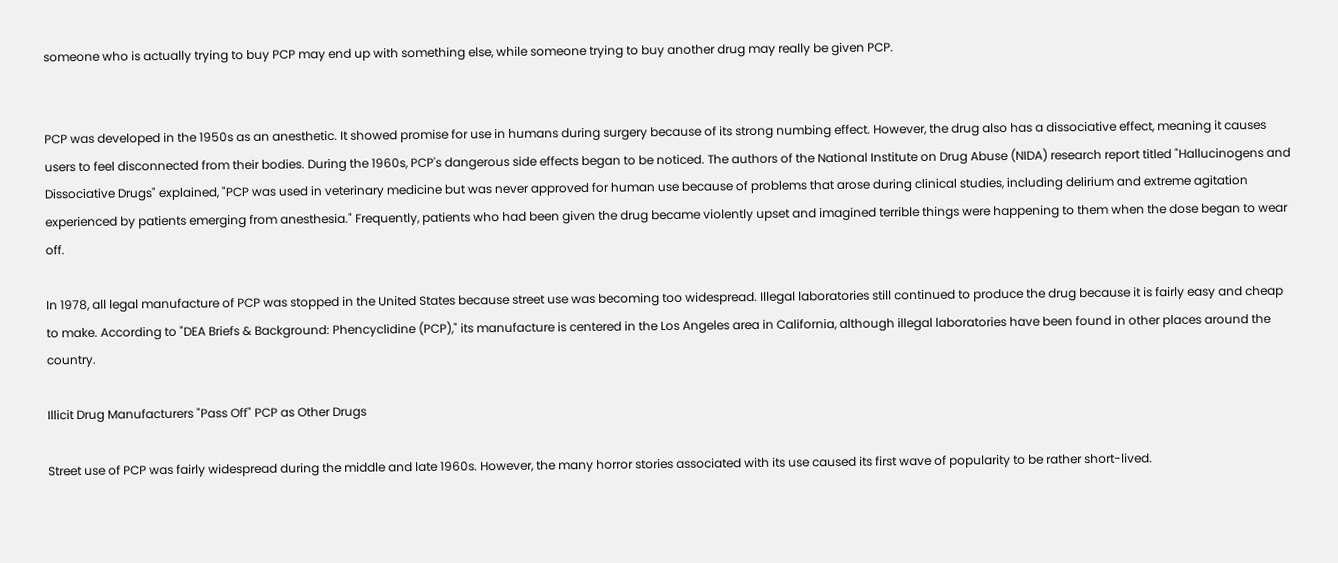someone who is actually trying to buy PCP may end up with something else, while someone trying to buy another drug may really be given PCP.


PCP was developed in the 1950s as an anesthetic. It showed promise for use in humans during surgery because of its strong numbing effect. However, the drug also has a dissociative effect, meaning it causes users to feel disconnected from their bodies. During the 1960s, PCP's dangerous side effects began to be noticed. The authors of the National Institute on Drug Abuse (NIDA) research report titled "Hallucinogens and Dissociative Drugs" explained, "PCP was used in veterinary medicine but was never approved for human use because of problems that arose during clinical studies, including delirium and extreme agitation experienced by patients emerging from anesthesia." Frequently, patients who had been given the drug became violently upset and imagined terrible things were happening to them when the dose began to wear off.

In 1978, all legal manufacture of PCP was stopped in the United States because street use was becoming too widespread. Illegal laboratories still continued to produce the drug because it is fairly easy and cheap to make. According to "DEA Briefs & Background: Phencyclidine (PCP)," its manufacture is centered in the Los Angeles area in California, although illegal laboratories have been found in other places around the country.

Illicit Drug Manufacturers "Pass Off" PCP as Other Drugs

Street use of PCP was fairly widespread during the middle and late 1960s. However, the many horror stories associated with its use caused its first wave of popularity to be rather short-lived.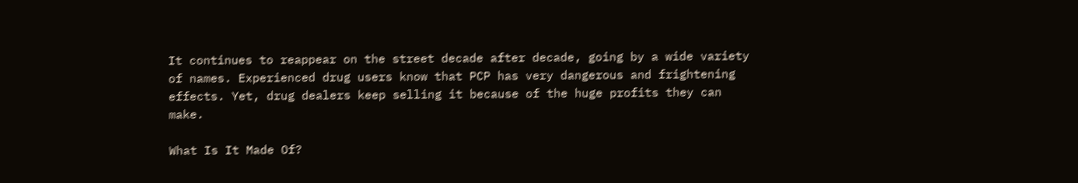It continues to reappear on the street decade after decade, going by a wide variety of names. Experienced drug users know that PCP has very dangerous and frightening effects. Yet, drug dealers keep selling it because of the huge profits they can make.

What Is It Made Of?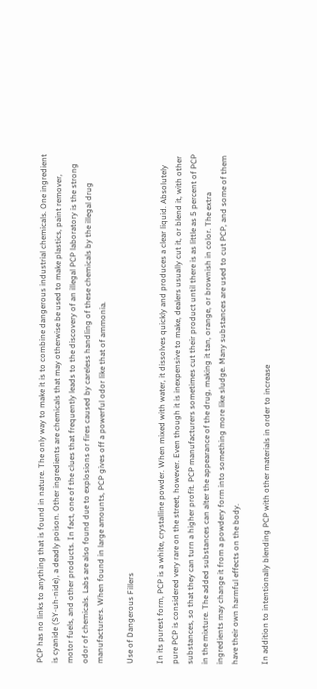PCP has no links to anything that is found in nature. The only way to make it is to combine dangerous industrial chemicals. One ingredient is cyanide (SY-uh-nide), a deadly poison. Other ingredients are chemicals that may otherwise be used to make plastics, paint remover, motor fuels, and other products. In fact, one of the clues that frequently leads to the discovery of an illegal PCP laboratory is the strong odor of chemicals. Labs are also found due to explosions or fires caused by careless handling of these chemicals by the illegal drug manufacturers. When found in large amounts, PCP gives off a powerful odor like that of ammonia.

Use of Dangerous Fillers

In its purest form, PCP is a white, crystalline powder. When mixed with water, it dissolves quickly and produces a clear liquid. Absolutely pure PCP is considered very rare on the street, however. Even though it is inexpensive to make, dealers usually cut it, or blend it, with other substances, so that they can turn a higher profit. PCP manufacturers sometimes cut their product until there is as little as 5 percent of PCP in the mixture. The added substances can alter the appearance of the drug, making it tan, orange, or brownish in color. The extra ingredients may change it from a powdery form into something more like sludge. Many substances are used to cut PCP, and some of them have their own harmful effects on the body.

In addition to intentionally blending PCP with other materials in order to increase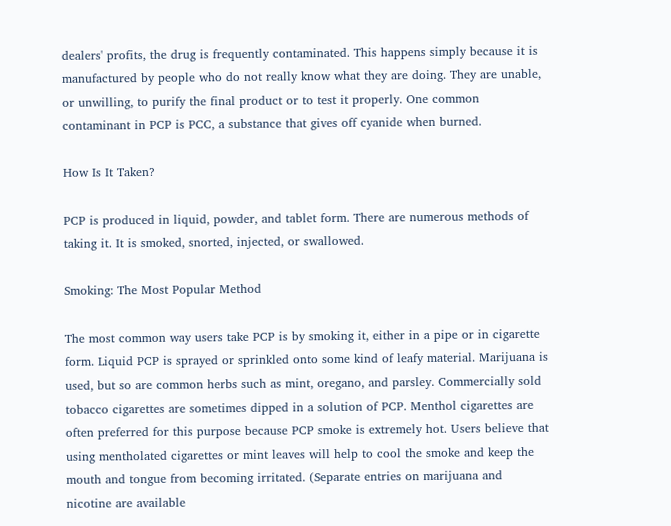dealers' profits, the drug is frequently contaminated. This happens simply because it is manufactured by people who do not really know what they are doing. They are unable, or unwilling, to purify the final product or to test it properly. One common contaminant in PCP is PCC, a substance that gives off cyanide when burned.

How Is It Taken?

PCP is produced in liquid, powder, and tablet form. There are numerous methods of taking it. It is smoked, snorted, injected, or swallowed.

Smoking: The Most Popular Method

The most common way users take PCP is by smoking it, either in a pipe or in cigarette form. Liquid PCP is sprayed or sprinkled onto some kind of leafy material. Marijuana is used, but so are common herbs such as mint, oregano, and parsley. Commercially sold tobacco cigarettes are sometimes dipped in a solution of PCP. Menthol cigarettes are often preferred for this purpose because PCP smoke is extremely hot. Users believe that using mentholated cigarettes or mint leaves will help to cool the smoke and keep the mouth and tongue from becoming irritated. (Separate entries on marijuana and nicotine are available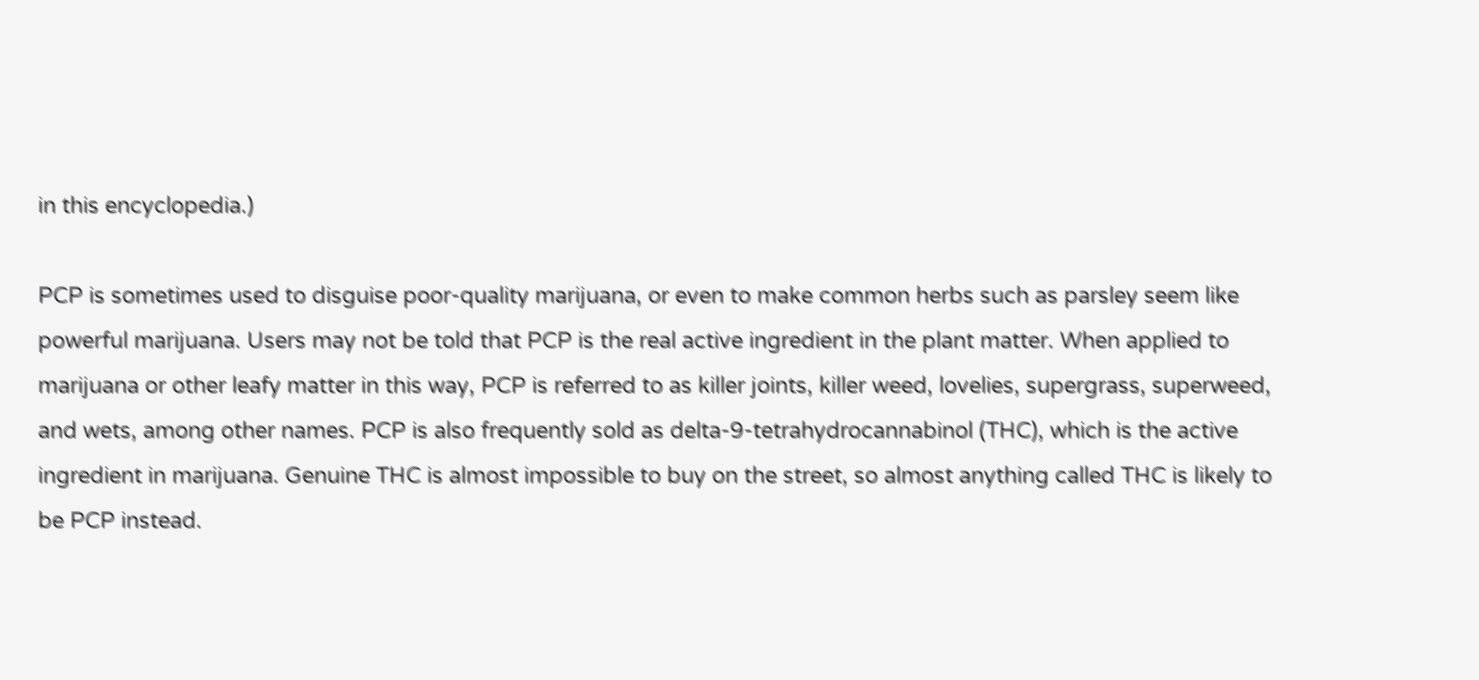in this encyclopedia.)

PCP is sometimes used to disguise poor-quality marijuana, or even to make common herbs such as parsley seem like powerful marijuana. Users may not be told that PCP is the real active ingredient in the plant matter. When applied to marijuana or other leafy matter in this way, PCP is referred to as killer joints, killer weed, lovelies, supergrass, superweed, and wets, among other names. PCP is also frequently sold as delta-9-tetrahydrocannabinol (THC), which is the active ingredient in marijuana. Genuine THC is almost impossible to buy on the street, so almost anything called THC is likely to be PCP instead.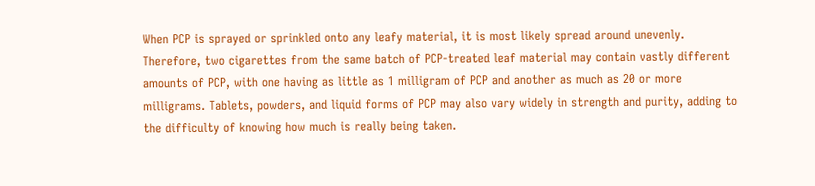When PCP is sprayed or sprinkled onto any leafy material, it is most likely spread around unevenly. Therefore, two cigarettes from the same batch of PCP-treated leaf material may contain vastly different amounts of PCP, with one having as little as 1 milligram of PCP and another as much as 20 or more milligrams. Tablets, powders, and liquid forms of PCP may also vary widely in strength and purity, adding to the difficulty of knowing how much is really being taken.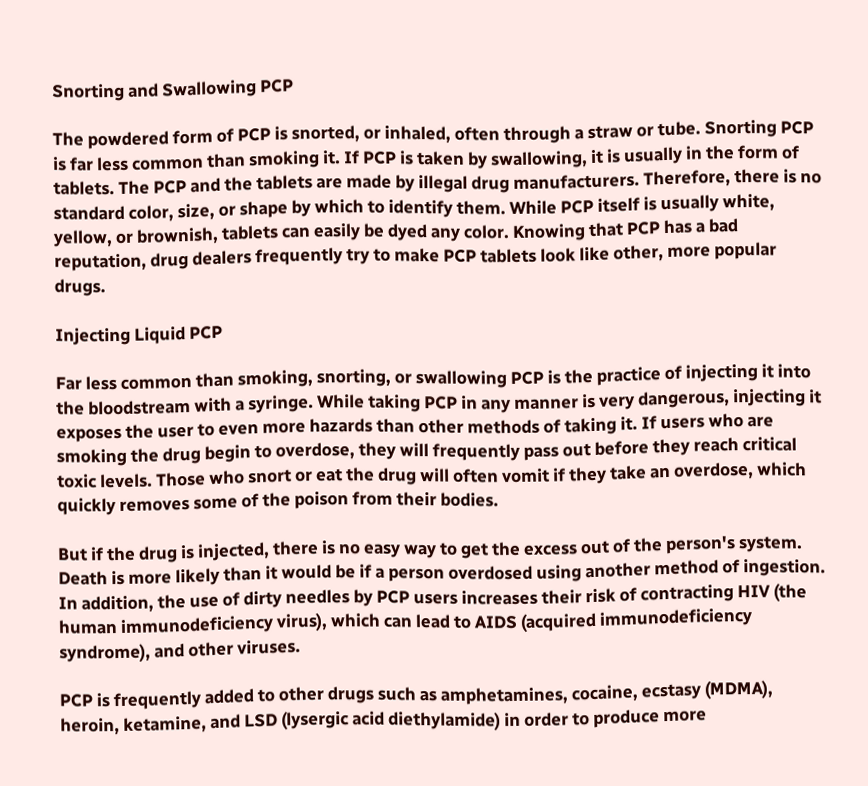Snorting and Swallowing PCP

The powdered form of PCP is snorted, or inhaled, often through a straw or tube. Snorting PCP is far less common than smoking it. If PCP is taken by swallowing, it is usually in the form of tablets. The PCP and the tablets are made by illegal drug manufacturers. Therefore, there is no standard color, size, or shape by which to identify them. While PCP itself is usually white, yellow, or brownish, tablets can easily be dyed any color. Knowing that PCP has a bad reputation, drug dealers frequently try to make PCP tablets look like other, more popular drugs.

Injecting Liquid PCP

Far less common than smoking, snorting, or swallowing PCP is the practice of injecting it into the bloodstream with a syringe. While taking PCP in any manner is very dangerous, injecting it exposes the user to even more hazards than other methods of taking it. If users who are smoking the drug begin to overdose, they will frequently pass out before they reach critical toxic levels. Those who snort or eat the drug will often vomit if they take an overdose, which quickly removes some of the poison from their bodies.

But if the drug is injected, there is no easy way to get the excess out of the person's system. Death is more likely than it would be if a person overdosed using another method of ingestion. In addition, the use of dirty needles by PCP users increases their risk of contracting HIV (the human immunodeficiency virus), which can lead to AIDS (acquired immunodeficiency syndrome), and other viruses.

PCP is frequently added to other drugs such as amphetamines, cocaine, ecstasy (MDMA), heroin, ketamine, and LSD (lysergic acid diethylamide) in order to produce more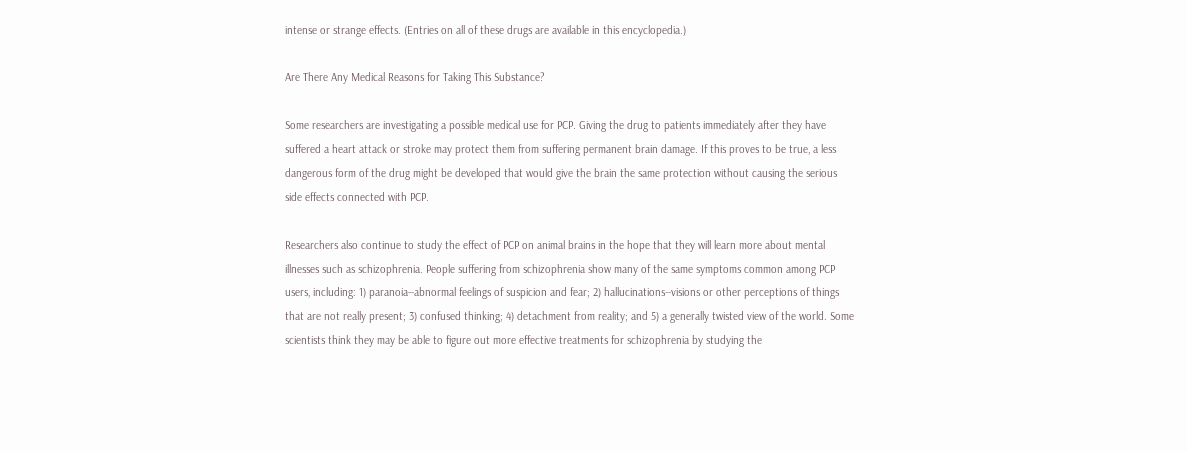intense or strange effects. (Entries on all of these drugs are available in this encyclopedia.)

Are There Any Medical Reasons for Taking This Substance?

Some researchers are investigating a possible medical use for PCP. Giving the drug to patients immediately after they have suffered a heart attack or stroke may protect them from suffering permanent brain damage. If this proves to be true, a less dangerous form of the drug might be developed that would give the brain the same protection without causing the serious side effects connected with PCP.

Researchers also continue to study the effect of PCP on animal brains in the hope that they will learn more about mental illnesses such as schizophrenia. People suffering from schizophrenia show many of the same symptoms common among PCP users, including: 1) paranoia--abnormal feelings of suspicion and fear; 2) hallucinations--visions or other perceptions of things that are not really present; 3) confused thinking; 4) detachment from reality; and 5) a generally twisted view of the world. Some scientists think they may be able to figure out more effective treatments for schizophrenia by studying the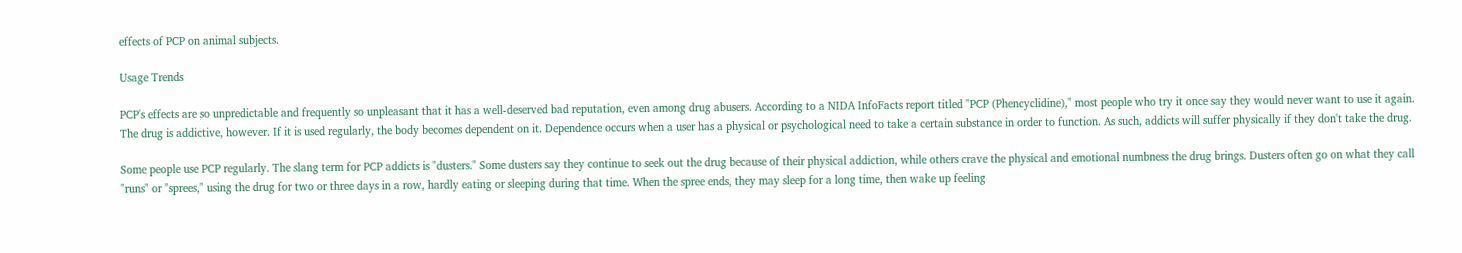effects of PCP on animal subjects.

Usage Trends

PCP's effects are so unpredictable and frequently so unpleasant that it has a well-deserved bad reputation, even among drug abusers. According to a NIDA InfoFacts report titled "PCP (Phencyclidine)," most people who try it once say they would never want to use it again. The drug is addictive, however. If it is used regularly, the body becomes dependent on it. Dependence occurs when a user has a physical or psychological need to take a certain substance in order to function. As such, addicts will suffer physically if they don't take the drug.

Some people use PCP regularly. The slang term for PCP addicts is "dusters." Some dusters say they continue to seek out the drug because of their physical addiction, while others crave the physical and emotional numbness the drug brings. Dusters often go on what they call "runs" or "sprees," using the drug for two or three days in a row, hardly eating or sleeping during that time. When the spree ends, they may sleep for a long time, then wake up feeling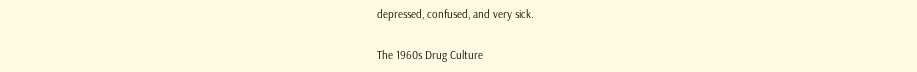depressed, confused, and very sick.

The 1960s Drug Culture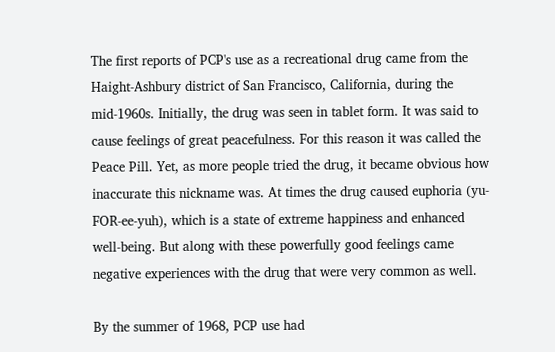The first reports of PCP's use as a recreational drug came from the Haight-Ashbury district of San Francisco, California, during the mid-1960s. Initially, the drug was seen in tablet form. It was said to cause feelings of great peacefulness. For this reason it was called the Peace Pill. Yet, as more people tried the drug, it became obvious how inaccurate this nickname was. At times the drug caused euphoria (yu-FOR-ee-yuh), which is a state of extreme happiness and enhanced well-being. But along with these powerfully good feelings came negative experiences with the drug that were very common as well.

By the summer of 1968, PCP use had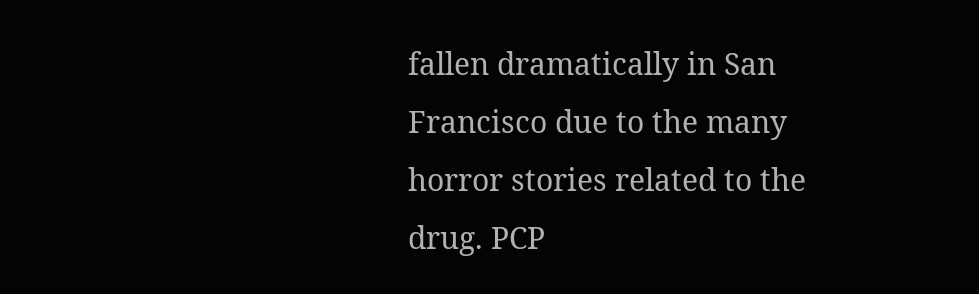fallen dramatically in San Francisco due to the many horror stories related to the drug. PCP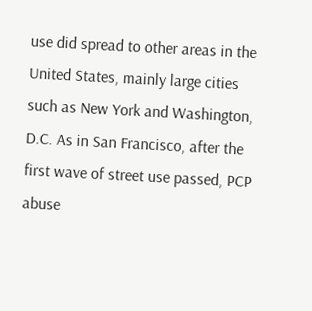use did spread to other areas in the United States, mainly large cities such as New York and Washington, D.C. As in San Francisco, after the first wave of street use passed, PCP abuse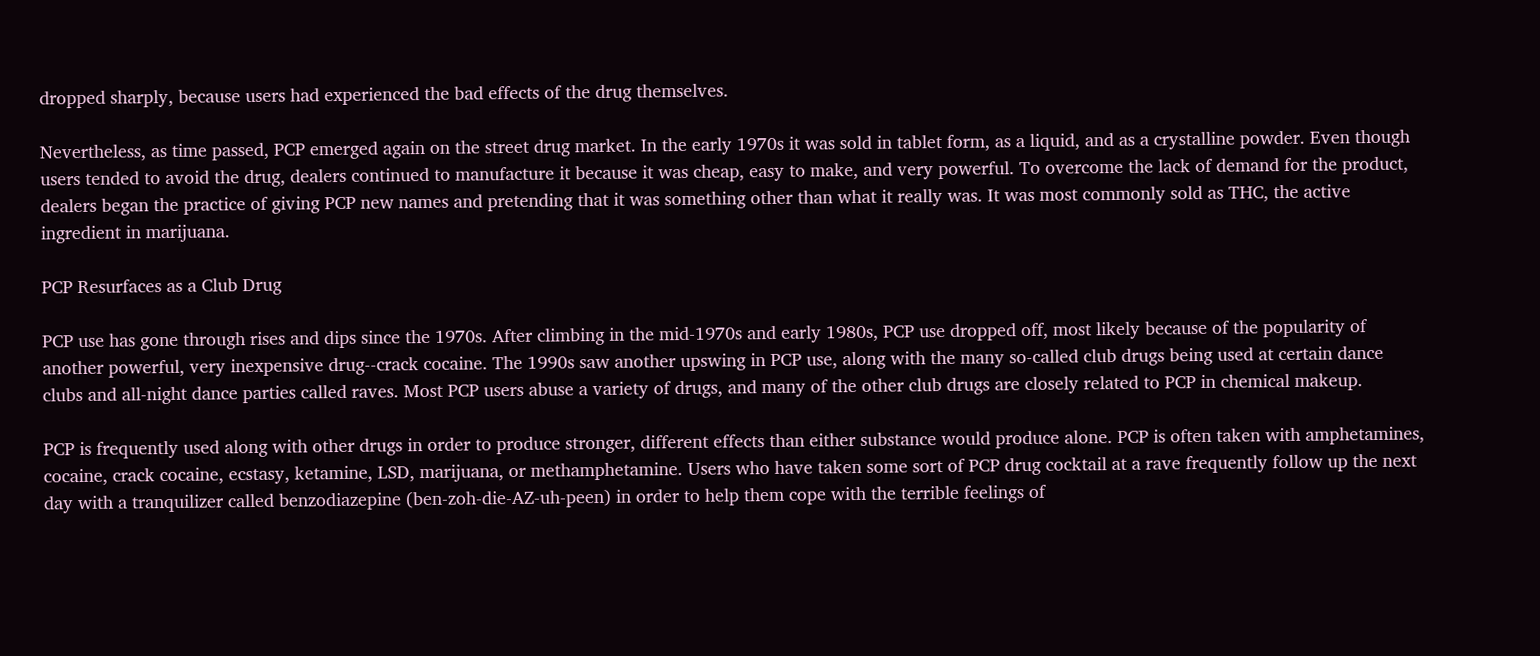dropped sharply, because users had experienced the bad effects of the drug themselves.

Nevertheless, as time passed, PCP emerged again on the street drug market. In the early 1970s it was sold in tablet form, as a liquid, and as a crystalline powder. Even though users tended to avoid the drug, dealers continued to manufacture it because it was cheap, easy to make, and very powerful. To overcome the lack of demand for the product, dealers began the practice of giving PCP new names and pretending that it was something other than what it really was. It was most commonly sold as THC, the active ingredient in marijuana.

PCP Resurfaces as a Club Drug

PCP use has gone through rises and dips since the 1970s. After climbing in the mid-1970s and early 1980s, PCP use dropped off, most likely because of the popularity of another powerful, very inexpensive drug--crack cocaine. The 1990s saw another upswing in PCP use, along with the many so-called club drugs being used at certain dance clubs and all-night dance parties called raves. Most PCP users abuse a variety of drugs, and many of the other club drugs are closely related to PCP in chemical makeup.

PCP is frequently used along with other drugs in order to produce stronger, different effects than either substance would produce alone. PCP is often taken with amphetamines, cocaine, crack cocaine, ecstasy, ketamine, LSD, marijuana, or methamphetamine. Users who have taken some sort of PCP drug cocktail at a rave frequently follow up the next day with a tranquilizer called benzodiazepine (ben-zoh-die-AZ-uh-peen) in order to help them cope with the terrible feelings of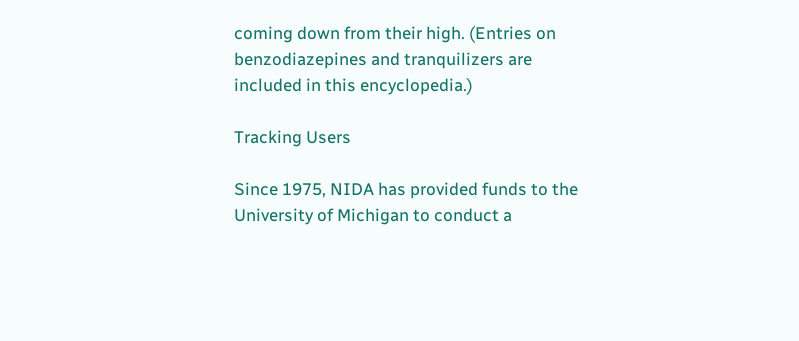coming down from their high. (Entries on benzodiazepines and tranquilizers are included in this encyclopedia.)

Tracking Users

Since 1975, NIDA has provided funds to the University of Michigan to conduct a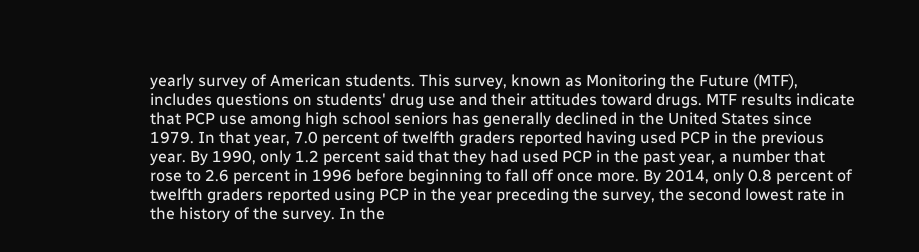yearly survey of American students. This survey, known as Monitoring the Future (MTF), includes questions on students' drug use and their attitudes toward drugs. MTF results indicate that PCP use among high school seniors has generally declined in the United States since 1979. In that year, 7.0 percent of twelfth graders reported having used PCP in the previous year. By 1990, only 1.2 percent said that they had used PCP in the past year, a number that rose to 2.6 percent in 1996 before beginning to fall off once more. By 2014, only 0.8 percent of twelfth graders reported using PCP in the year preceding the survey, the second lowest rate in the history of the survey. In the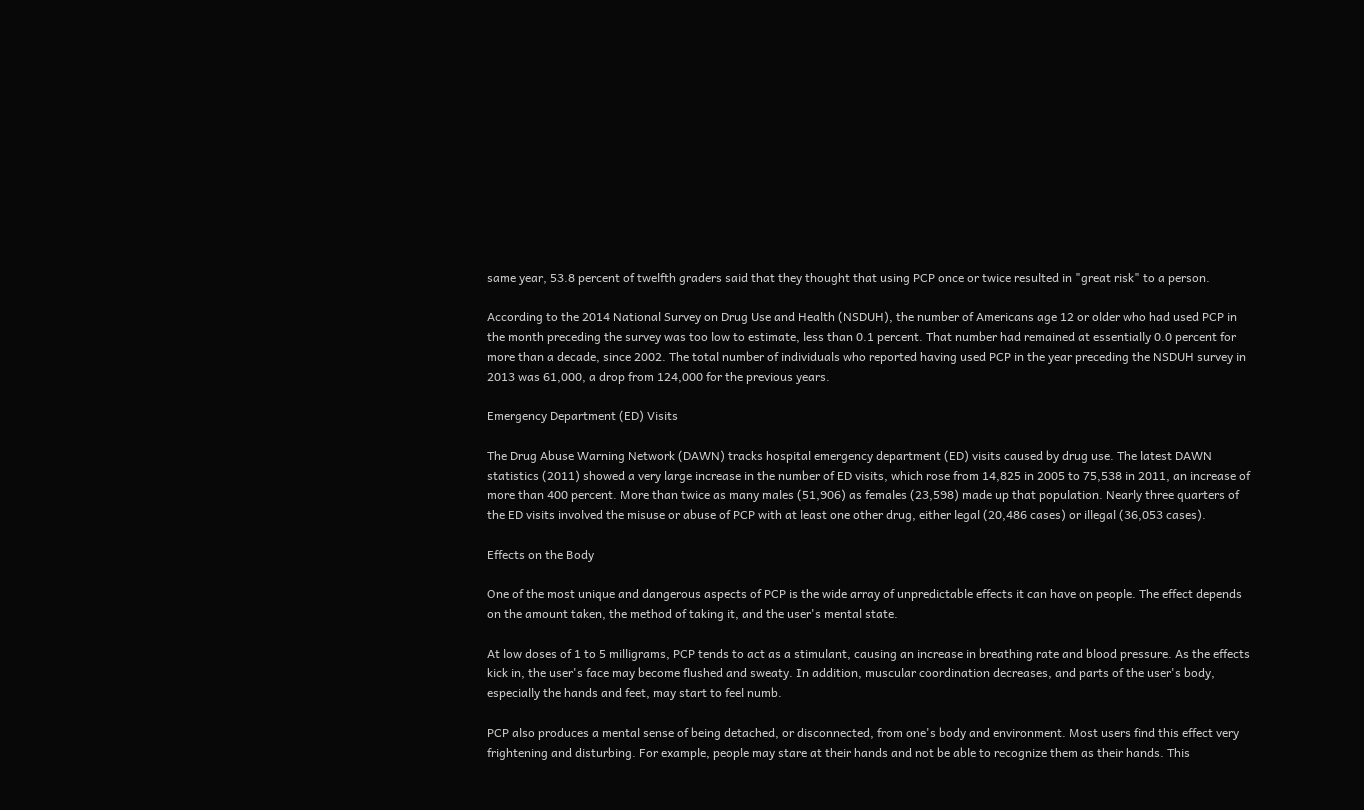same year, 53.8 percent of twelfth graders said that they thought that using PCP once or twice resulted in "great risk" to a person.

According to the 2014 National Survey on Drug Use and Health (NSDUH), the number of Americans age 12 or older who had used PCP in the month preceding the survey was too low to estimate, less than 0.1 percent. That number had remained at essentially 0.0 percent for more than a decade, since 2002. The total number of individuals who reported having used PCP in the year preceding the NSDUH survey in 2013 was 61,000, a drop from 124,000 for the previous years.

Emergency Department (ED) Visits

The Drug Abuse Warning Network (DAWN) tracks hospital emergency department (ED) visits caused by drug use. The latest DAWN statistics (2011) showed a very large increase in the number of ED visits, which rose from 14,825 in 2005 to 75,538 in 2011, an increase of more than 400 percent. More than twice as many males (51,906) as females (23,598) made up that population. Nearly three quarters of the ED visits involved the misuse or abuse of PCP with at least one other drug, either legal (20,486 cases) or illegal (36,053 cases).

Effects on the Body

One of the most unique and dangerous aspects of PCP is the wide array of unpredictable effects it can have on people. The effect depends on the amount taken, the method of taking it, and the user's mental state.

At low doses of 1 to 5 milligrams, PCP tends to act as a stimulant, causing an increase in breathing rate and blood pressure. As the effects kick in, the user's face may become flushed and sweaty. In addition, muscular coordination decreases, and parts of the user's body, especially the hands and feet, may start to feel numb.

PCP also produces a mental sense of being detached, or disconnected, from one's body and environment. Most users find this effect very frightening and disturbing. For example, people may stare at their hands and not be able to recognize them as their hands. This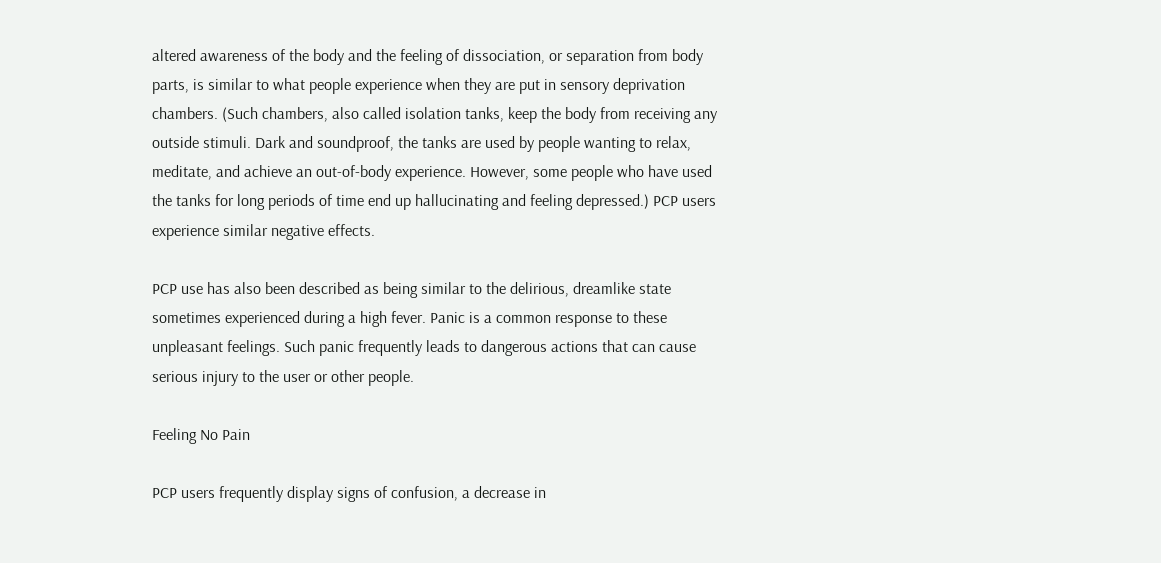altered awareness of the body and the feeling of dissociation, or separation from body parts, is similar to what people experience when they are put in sensory deprivation chambers. (Such chambers, also called isolation tanks, keep the body from receiving any outside stimuli. Dark and soundproof, the tanks are used by people wanting to relax, meditate, and achieve an out-of-body experience. However, some people who have used the tanks for long periods of time end up hallucinating and feeling depressed.) PCP users experience similar negative effects.

PCP use has also been described as being similar to the delirious, dreamlike state sometimes experienced during a high fever. Panic is a common response to these unpleasant feelings. Such panic frequently leads to dangerous actions that can cause serious injury to the user or other people.

Feeling No Pain

PCP users frequently display signs of confusion, a decrease in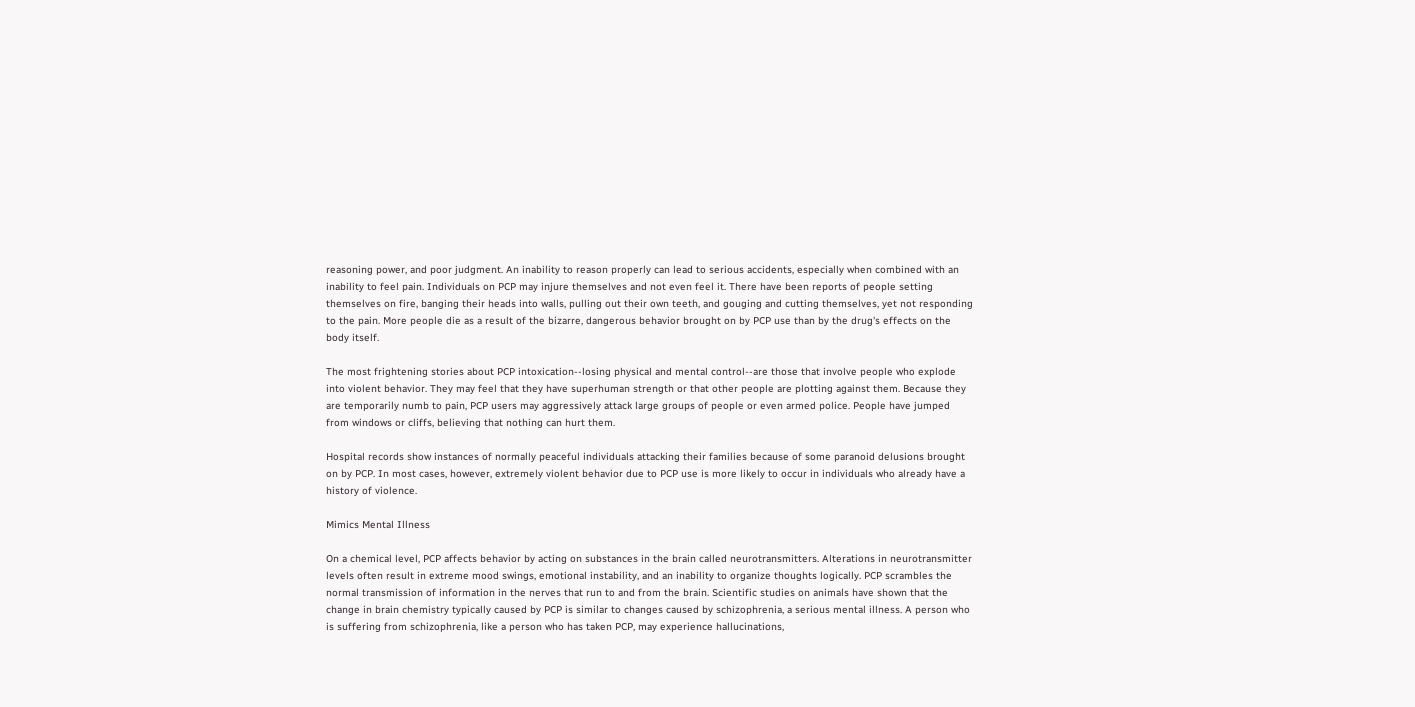reasoning power, and poor judgment. An inability to reason properly can lead to serious accidents, especially when combined with an inability to feel pain. Individuals on PCP may injure themselves and not even feel it. There have been reports of people setting themselves on fire, banging their heads into walls, pulling out their own teeth, and gouging and cutting themselves, yet not responding to the pain. More people die as a result of the bizarre, dangerous behavior brought on by PCP use than by the drug's effects on the body itself.

The most frightening stories about PCP intoxication--losing physical and mental control--are those that involve people who explode into violent behavior. They may feel that they have superhuman strength or that other people are plotting against them. Because they are temporarily numb to pain, PCP users may aggressively attack large groups of people or even armed police. People have jumped from windows or cliffs, believing that nothing can hurt them.

Hospital records show instances of normally peaceful individuals attacking their families because of some paranoid delusions brought on by PCP. In most cases, however, extremely violent behavior due to PCP use is more likely to occur in individuals who already have a history of violence.

Mimics Mental Illness

On a chemical level, PCP affects behavior by acting on substances in the brain called neurotransmitters. Alterations in neurotransmitter levels often result in extreme mood swings, emotional instability, and an inability to organize thoughts logically. PCP scrambles the normal transmission of information in the nerves that run to and from the brain. Scientific studies on animals have shown that the change in brain chemistry typically caused by PCP is similar to changes caused by schizophrenia, a serious mental illness. A person who is suffering from schizophrenia, like a person who has taken PCP, may experience hallucinations,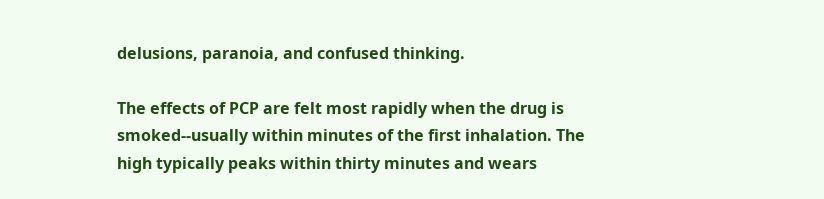delusions, paranoia, and confused thinking.

The effects of PCP are felt most rapidly when the drug is smoked--usually within minutes of the first inhalation. The high typically peaks within thirty minutes and wears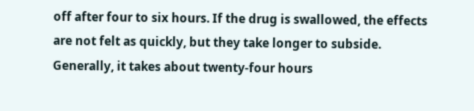off after four to six hours. If the drug is swallowed, the effects are not felt as quickly, but they take longer to subside. Generally, it takes about twenty-four hours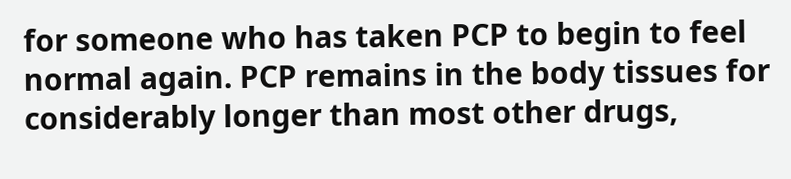for someone who has taken PCP to begin to feel normal again. PCP remains in the body tissues for considerably longer than most other drugs,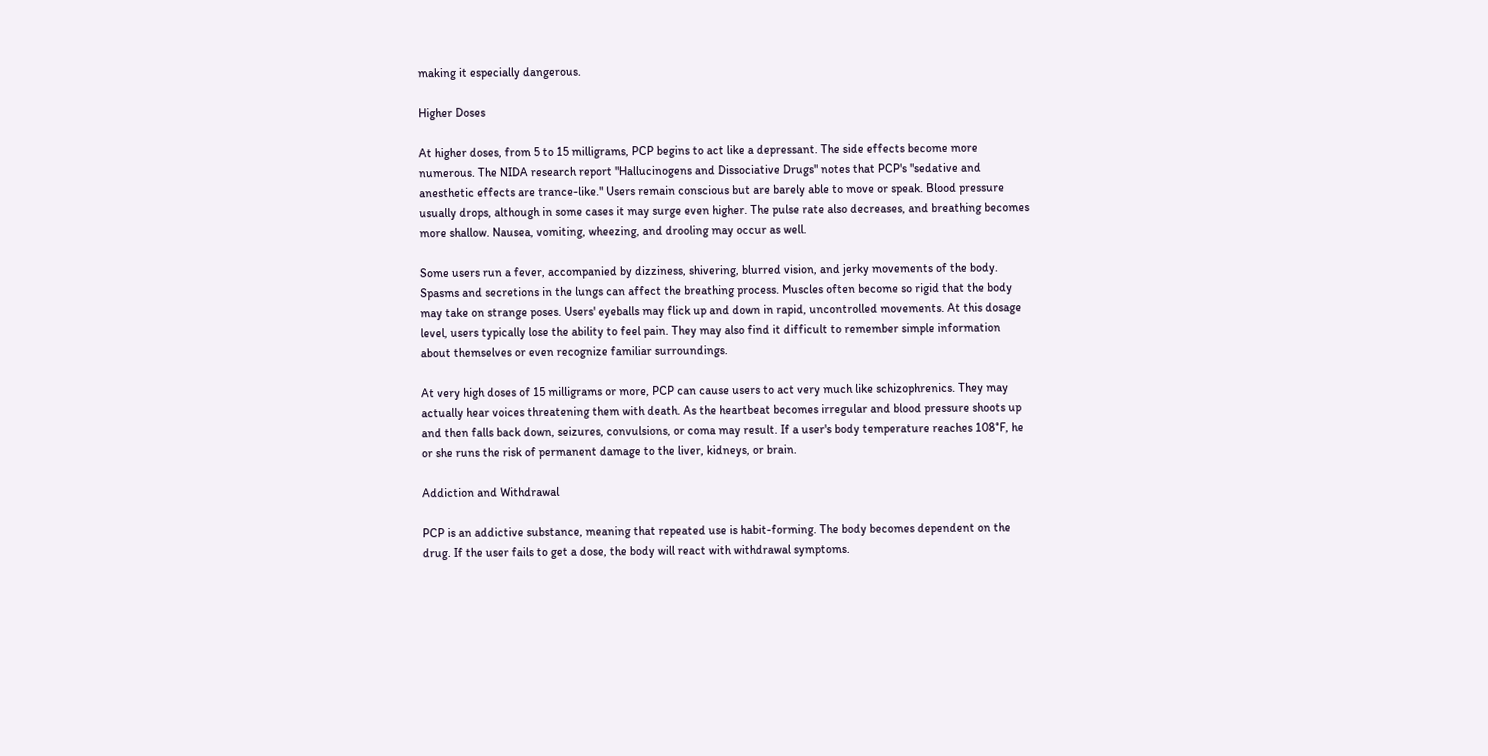making it especially dangerous.

Higher Doses

At higher doses, from 5 to 15 milligrams, PCP begins to act like a depressant. The side effects become more numerous. The NIDA research report "Hallucinogens and Dissociative Drugs" notes that PCP's "sedative and anesthetic effects are trance-like." Users remain conscious but are barely able to move or speak. Blood pressure usually drops, although in some cases it may surge even higher. The pulse rate also decreases, and breathing becomes more shallow. Nausea, vomiting, wheezing, and drooling may occur as well.

Some users run a fever, accompanied by dizziness, shivering, blurred vision, and jerky movements of the body. Spasms and secretions in the lungs can affect the breathing process. Muscles often become so rigid that the body may take on strange poses. Users' eyeballs may flick up and down in rapid, uncontrolled movements. At this dosage level, users typically lose the ability to feel pain. They may also find it difficult to remember simple information about themselves or even recognize familiar surroundings.

At very high doses of 15 milligrams or more, PCP can cause users to act very much like schizophrenics. They may actually hear voices threatening them with death. As the heartbeat becomes irregular and blood pressure shoots up and then falls back down, seizures, convulsions, or coma may result. If a user's body temperature reaches 108°F, he or she runs the risk of permanent damage to the liver, kidneys, or brain.

Addiction and Withdrawal

PCP is an addictive substance, meaning that repeated use is habit-forming. The body becomes dependent on the drug. If the user fails to get a dose, the body will react with withdrawal symptoms.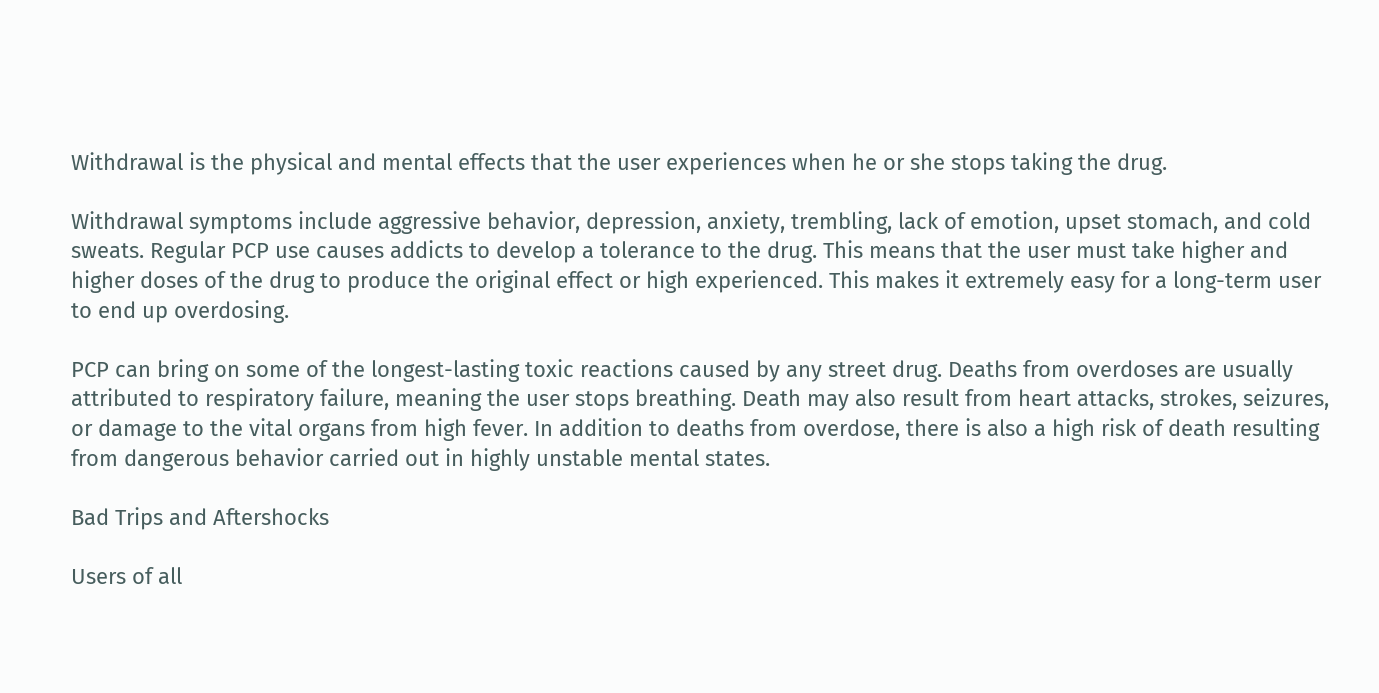Withdrawal is the physical and mental effects that the user experiences when he or she stops taking the drug.

Withdrawal symptoms include aggressive behavior, depression, anxiety, trembling, lack of emotion, upset stomach, and cold sweats. Regular PCP use causes addicts to develop a tolerance to the drug. This means that the user must take higher and higher doses of the drug to produce the original effect or high experienced. This makes it extremely easy for a long-term user to end up overdosing.

PCP can bring on some of the longest-lasting toxic reactions caused by any street drug. Deaths from overdoses are usually attributed to respiratory failure, meaning the user stops breathing. Death may also result from heart attacks, strokes, seizures, or damage to the vital organs from high fever. In addition to deaths from overdose, there is also a high risk of death resulting from dangerous behavior carried out in highly unstable mental states.

Bad Trips and Aftershocks

Users of all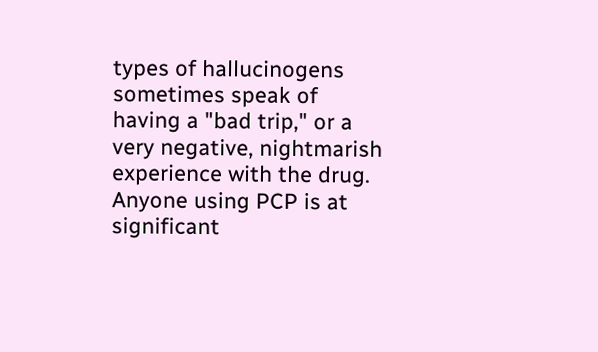types of hallucinogens sometimes speak of having a "bad trip," or a very negative, nightmarish experience with the drug. Anyone using PCP is at significant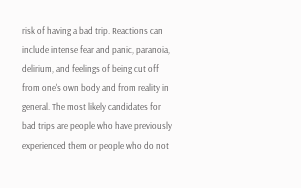risk of having a bad trip. Reactions can include intense fear and panic, paranoia, delirium, and feelings of being cut off from one's own body and from reality in general. The most likely candidates for bad trips are people who have previously experienced them or people who do not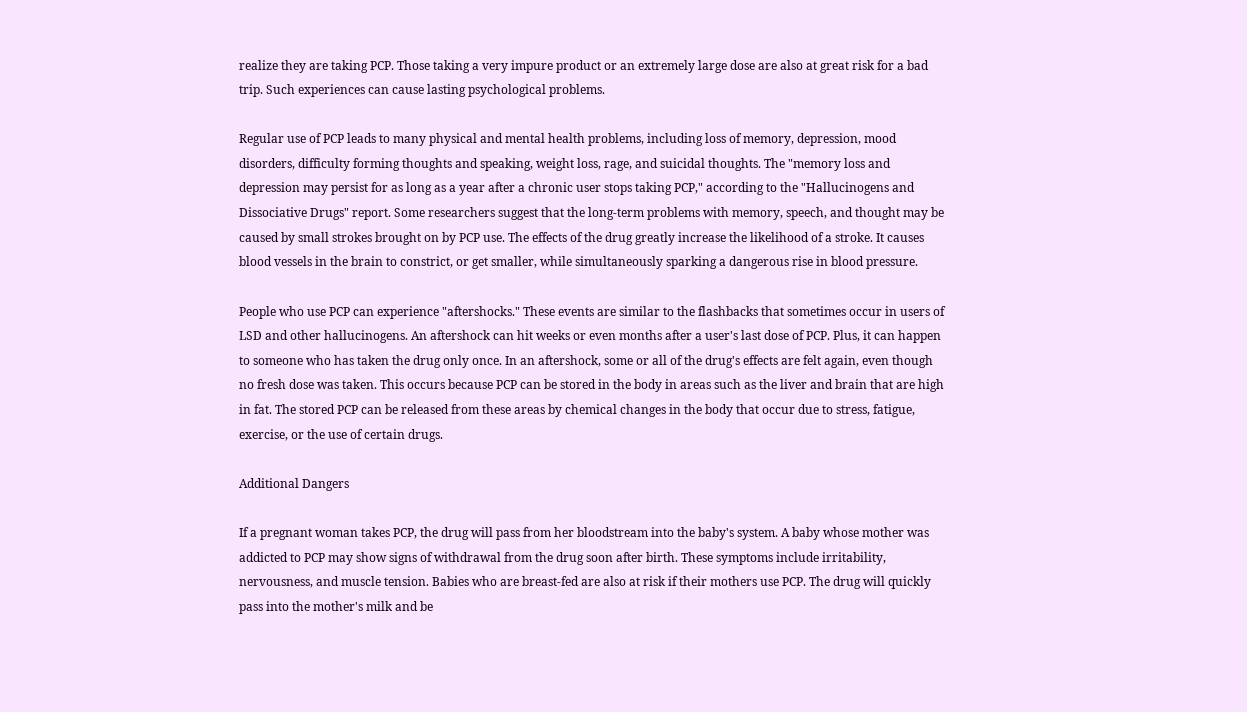realize they are taking PCP. Those taking a very impure product or an extremely large dose are also at great risk for a bad trip. Such experiences can cause lasting psychological problems.

Regular use of PCP leads to many physical and mental health problems, including loss of memory, depression, mood disorders, difficulty forming thoughts and speaking, weight loss, rage, and suicidal thoughts. The "memory loss and depression may persist for as long as a year after a chronic user stops taking PCP," according to the "Hallucinogens and Dissociative Drugs" report. Some researchers suggest that the long-term problems with memory, speech, and thought may be caused by small strokes brought on by PCP use. The effects of the drug greatly increase the likelihood of a stroke. It causes blood vessels in the brain to constrict, or get smaller, while simultaneously sparking a dangerous rise in blood pressure.

People who use PCP can experience "aftershocks." These events are similar to the flashbacks that sometimes occur in users of LSD and other hallucinogens. An aftershock can hit weeks or even months after a user's last dose of PCP. Plus, it can happen to someone who has taken the drug only once. In an aftershock, some or all of the drug's effects are felt again, even though no fresh dose was taken. This occurs because PCP can be stored in the body in areas such as the liver and brain that are high in fat. The stored PCP can be released from these areas by chemical changes in the body that occur due to stress, fatigue, exercise, or the use of certain drugs.

Additional Dangers

If a pregnant woman takes PCP, the drug will pass from her bloodstream into the baby's system. A baby whose mother was addicted to PCP may show signs of withdrawal from the drug soon after birth. These symptoms include irritability, nervousness, and muscle tension. Babies who are breast-fed are also at risk if their mothers use PCP. The drug will quickly pass into the mother's milk and be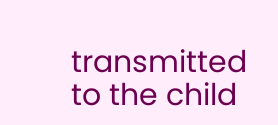transmitted to the child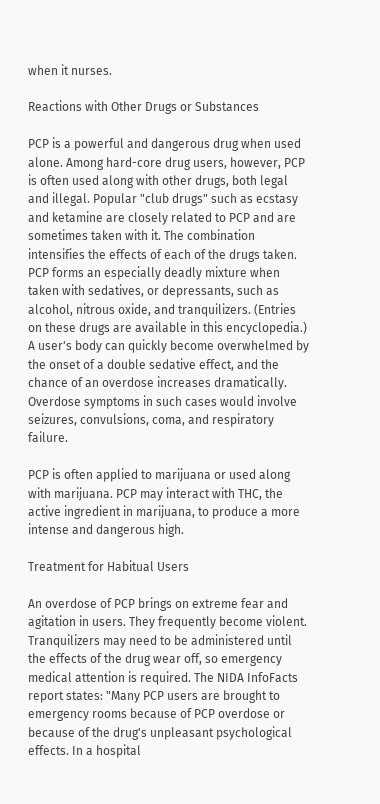when it nurses.

Reactions with Other Drugs or Substances

PCP is a powerful and dangerous drug when used alone. Among hard-core drug users, however, PCP is often used along with other drugs, both legal and illegal. Popular "club drugs" such as ecstasy and ketamine are closely related to PCP and are sometimes taken with it. The combination intensifies the effects of each of the drugs taken. PCP forms an especially deadly mixture when taken with sedatives, or depressants, such as alcohol, nitrous oxide, and tranquilizers. (Entries on these drugs are available in this encyclopedia.) A user's body can quickly become overwhelmed by the onset of a double sedative effect, and the chance of an overdose increases dramatically. Overdose symptoms in such cases would involve seizures, convulsions, coma, and respiratory failure.

PCP is often applied to marijuana or used along with marijuana. PCP may interact with THC, the active ingredient in marijuana, to produce a more intense and dangerous high.

Treatment for Habitual Users

An overdose of PCP brings on extreme fear and agitation in users. They frequently become violent. Tranquilizers may need to be administered until the effects of the drug wear off, so emergency medical attention is required. The NIDA InfoFacts report states: "Many PCP users are brought to emergency rooms because of PCP overdose or because of the drug's unpleasant psychological effects. In a hospital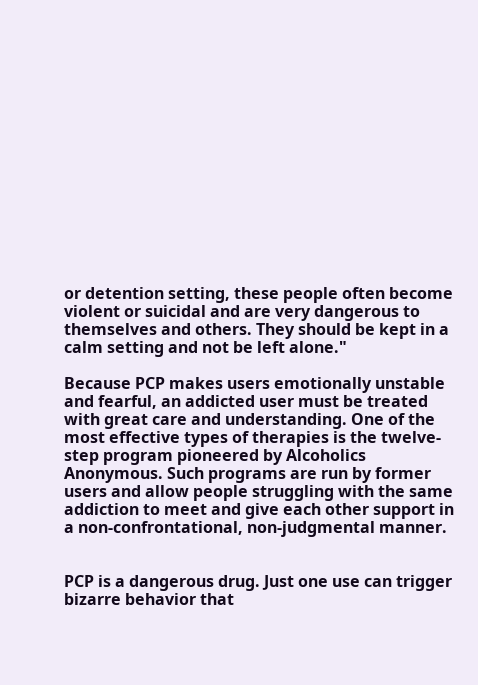or detention setting, these people often become violent or suicidal and are very dangerous to themselves and others. They should be kept in a calm setting and not be left alone."

Because PCP makes users emotionally unstable and fearful, an addicted user must be treated with great care and understanding. One of the most effective types of therapies is the twelve-step program pioneered by Alcoholics Anonymous. Such programs are run by former users and allow people struggling with the same addiction to meet and give each other support in a non-confrontational, non-judgmental manner.


PCP is a dangerous drug. Just one use can trigger bizarre behavior that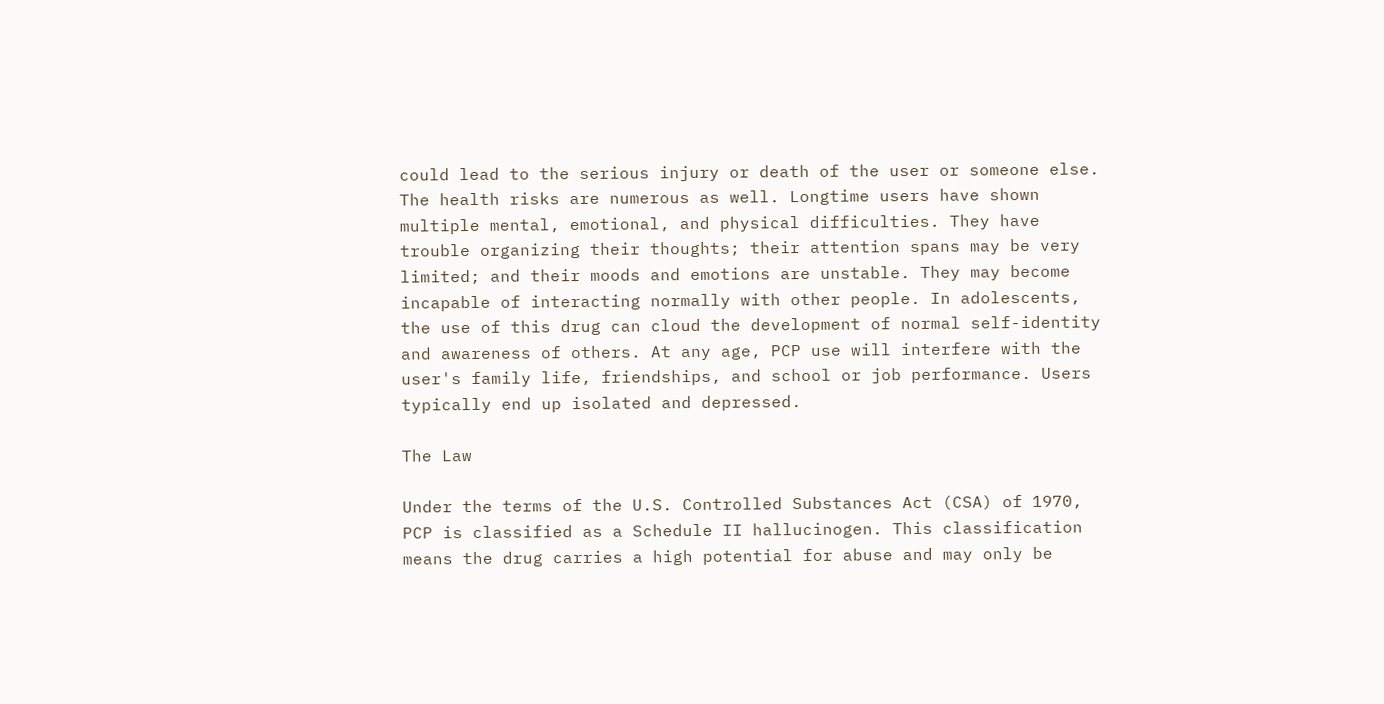could lead to the serious injury or death of the user or someone else. The health risks are numerous as well. Longtime users have shown multiple mental, emotional, and physical difficulties. They have trouble organizing their thoughts; their attention spans may be very limited; and their moods and emotions are unstable. They may become incapable of interacting normally with other people. In adolescents, the use of this drug can cloud the development of normal self-identity and awareness of others. At any age, PCP use will interfere with the user's family life, friendships, and school or job performance. Users typically end up isolated and depressed.

The Law

Under the terms of the U.S. Controlled Substances Act (CSA) of 1970, PCP is classified as a Schedule II hallucinogen. This classification means the drug carries a high potential for abuse and may only be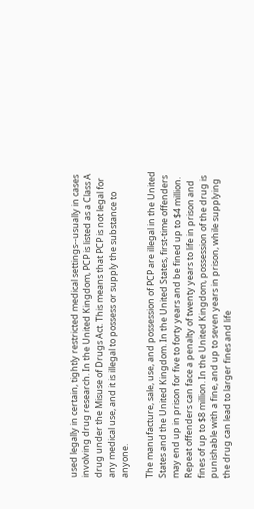used legally in certain, tightly restricted medical settings--usually in cases involving drug research. In the United Kingdom, PCP is listed as a Class A drug under the Misuse of Drugs Act. This means that PCP is not legal for any medical use, and it is illegal to possess or supply the substance to anyone.

The manufacture, sale, use, and possession of PCP are illegal in the United States and the United Kingdom. In the United States, first-time offenders may end up in prison for five to forty years and be fined up to $4 million. Repeat offenders can face a penalty of twenty years to life in prison and fines of up to $8 million. In the United Kingdom, possession of the drug is punishable with a fine, and up to seven years in prison, while supplying the drug can lead to larger fines and life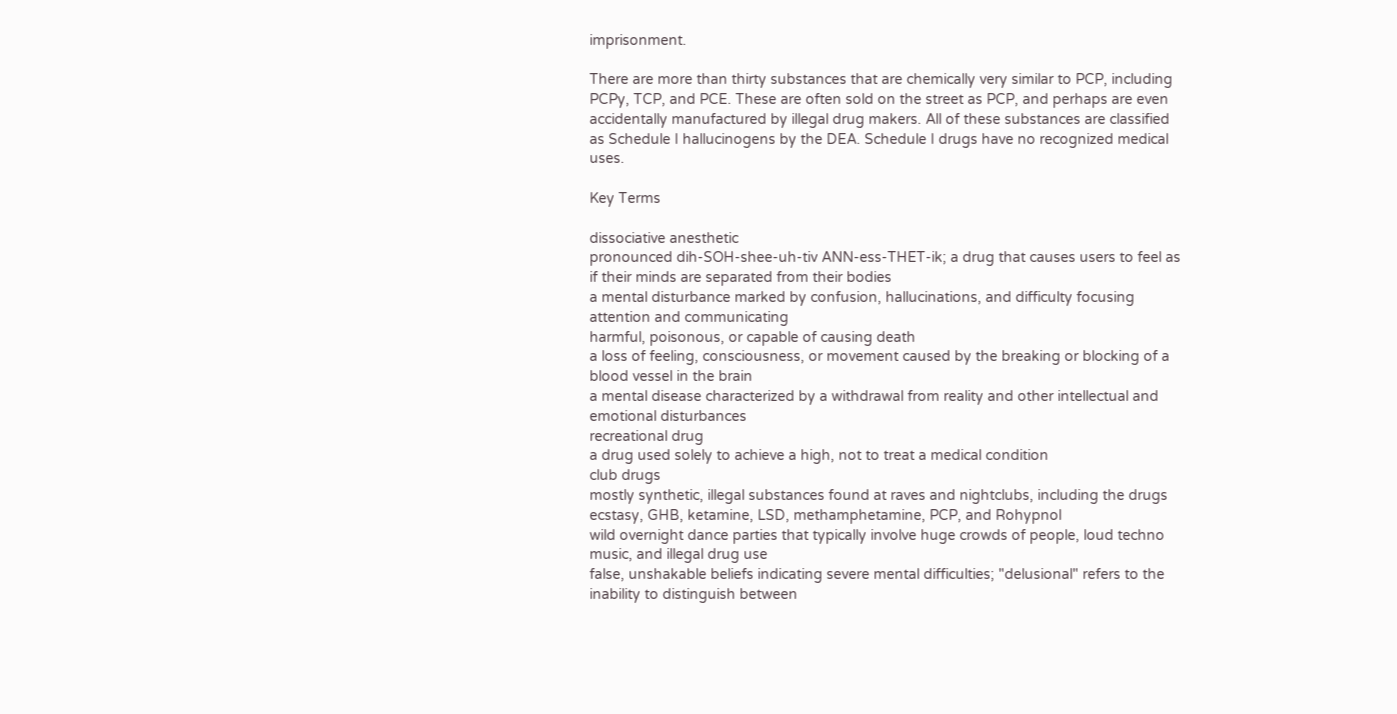imprisonment.

There are more than thirty substances that are chemically very similar to PCP, including PCPy, TCP, and PCE. These are often sold on the street as PCP, and perhaps are even accidentally manufactured by illegal drug makers. All of these substances are classified as Schedule I hallucinogens by the DEA. Schedule I drugs have no recognized medical uses.

Key Terms

dissociative anesthetic
pronounced dih-SOH-shee-uh-tiv ANN-ess-THET-ik; a drug that causes users to feel as if their minds are separated from their bodies
a mental disturbance marked by confusion, hallucinations, and difficulty focusing attention and communicating
harmful, poisonous, or capable of causing death
a loss of feeling, consciousness, or movement caused by the breaking or blocking of a blood vessel in the brain
a mental disease characterized by a withdrawal from reality and other intellectual and emotional disturbances
recreational drug
a drug used solely to achieve a high, not to treat a medical condition
club drugs
mostly synthetic, illegal substances found at raves and nightclubs, including the drugs ecstasy, GHB, ketamine, LSD, methamphetamine, PCP, and Rohypnol
wild overnight dance parties that typically involve huge crowds of people, loud techno music, and illegal drug use
false, unshakable beliefs indicating severe mental difficulties; "delusional" refers to the inability to distinguish between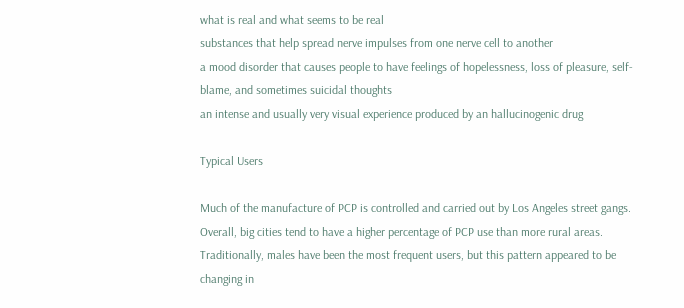what is real and what seems to be real
substances that help spread nerve impulses from one nerve cell to another
a mood disorder that causes people to have feelings of hopelessness, loss of pleasure, self-blame, and sometimes suicidal thoughts
an intense and usually very visual experience produced by an hallucinogenic drug

Typical Users

Much of the manufacture of PCP is controlled and carried out by Los Angeles street gangs. Overall, big cities tend to have a higher percentage of PCP use than more rural areas. Traditionally, males have been the most frequent users, but this pattern appeared to be changing in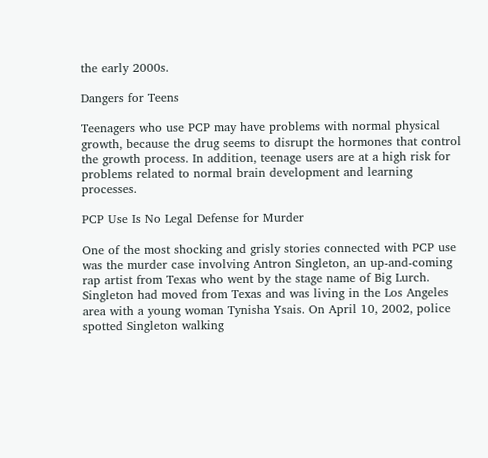the early 2000s.

Dangers for Teens

Teenagers who use PCP may have problems with normal physical growth, because the drug seems to disrupt the hormones that control the growth process. In addition, teenage users are at a high risk for problems related to normal brain development and learning processes.

PCP Use Is No Legal Defense for Murder

One of the most shocking and grisly stories connected with PCP use was the murder case involving Antron Singleton, an up-and-coming rap artist from Texas who went by the stage name of Big Lurch. Singleton had moved from Texas and was living in the Los Angeles area with a young woman Tynisha Ysais. On April 10, 2002, police spotted Singleton walking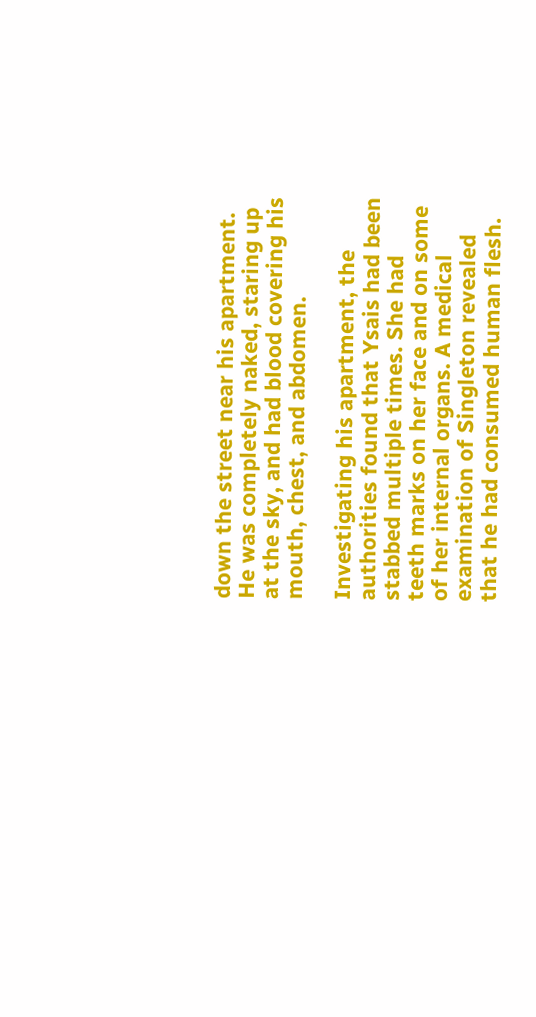down the street near his apartment. He was completely naked, staring up at the sky, and had blood covering his mouth, chest, and abdomen.

Investigating his apartment, the authorities found that Ysais had been stabbed multiple times. She had teeth marks on her face and on some of her internal organs. A medical examination of Singleton revealed that he had consumed human flesh.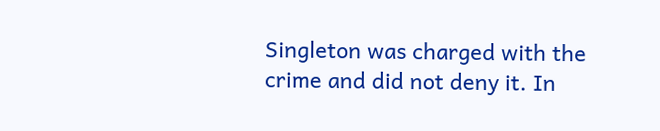Singleton was charged with the crime and did not deny it. In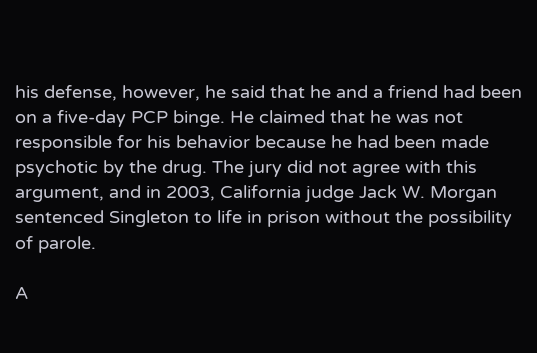his defense, however, he said that he and a friend had been on a five-day PCP binge. He claimed that he was not responsible for his behavior because he had been made psychotic by the drug. The jury did not agree with this argument, and in 2003, California judge Jack W. Morgan sentenced Singleton to life in prison without the possibility of parole.

A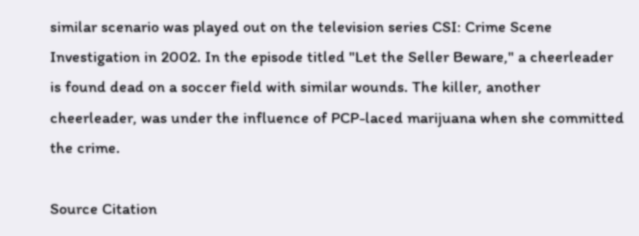similar scenario was played out on the television series CSI: Crime Scene Investigation in 2002. In the episode titled "Let the Seller Beware," a cheerleader is found dead on a soccer field with similar wounds. The killer, another cheerleader, was under the influence of PCP-laced marijuana when she committed the crime.

Source Citation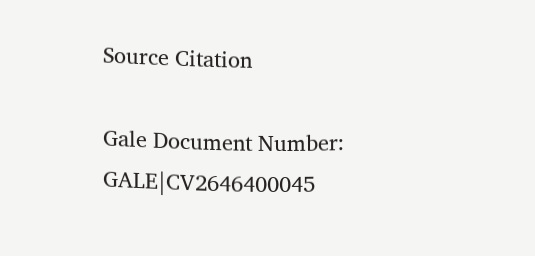Source Citation

Gale Document Number: GALE|CV2646400045